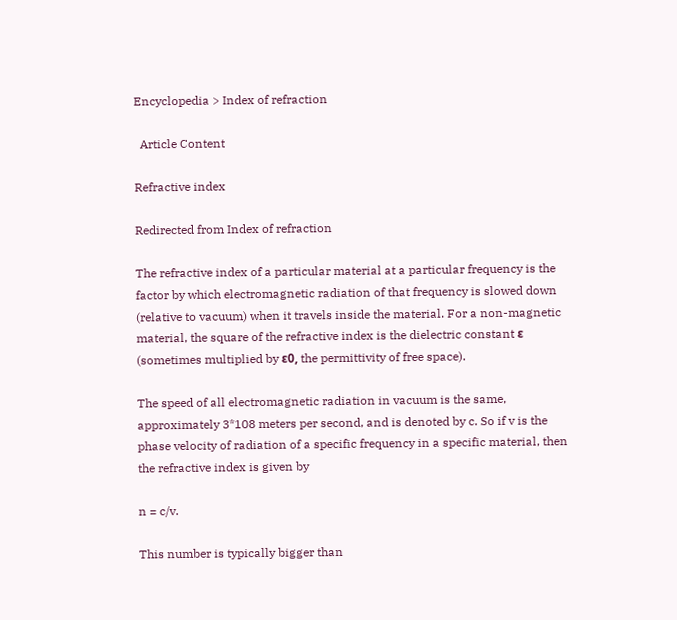Encyclopedia > Index of refraction

  Article Content

Refractive index

Redirected from Index of refraction

The refractive index of a particular material at a particular frequency is the factor by which electromagnetic radiation of that frequency is slowed down (relative to vacuum) when it travels inside the material. For a non-magnetic material, the square of the refractive index is the dielectric constant ε (sometimes multiplied by ε0, the permittivity of free space).

The speed of all electromagnetic radiation in vacuum is the same, approximately 3*108 meters per second, and is denoted by c. So if v is the phase velocity of radiation of a specific frequency in a specific material, then the refractive index is given by

n = c/v.

This number is typically bigger than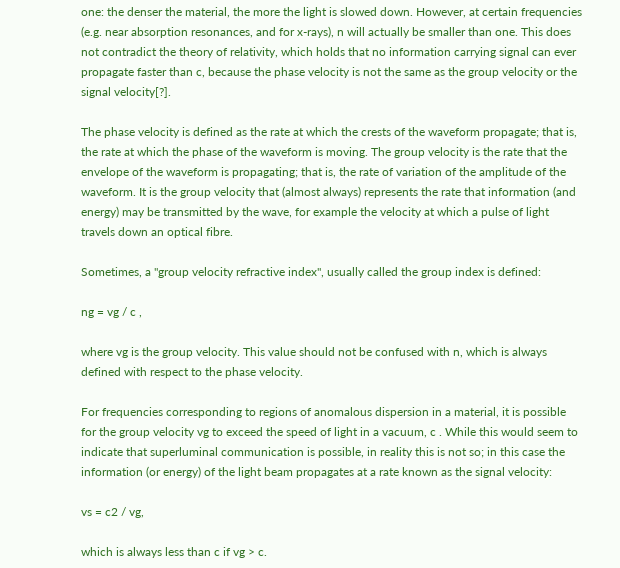one: the denser the material, the more the light is slowed down. However, at certain frequencies (e.g. near absorption resonances, and for x-rays), n will actually be smaller than one. This does not contradict the theory of relativity, which holds that no information carrying signal can ever propagate faster than c, because the phase velocity is not the same as the group velocity or the signal velocity[?].

The phase velocity is defined as the rate at which the crests of the waveform propagate; that is, the rate at which the phase of the waveform is moving. The group velocity is the rate that the envelope of the waveform is propagating; that is, the rate of variation of the amplitude of the waveform. It is the group velocity that (almost always) represents the rate that information (and energy) may be transmitted by the wave, for example the velocity at which a pulse of light travels down an optical fibre.

Sometimes, a "group velocity refractive index", usually called the group index is defined:

ng = vg / c ,

where vg is the group velocity. This value should not be confused with n, which is always defined with respect to the phase velocity.

For frequencies corresponding to regions of anomalous dispersion in a material, it is possible for the group velocity vg to exceed the speed of light in a vacuum, c . While this would seem to indicate that superluminal communication is possible, in reality this is not so; in this case the information (or energy) of the light beam propagates at a rate known as the signal velocity:

vs = c2 / vg,

which is always less than c if vg > c.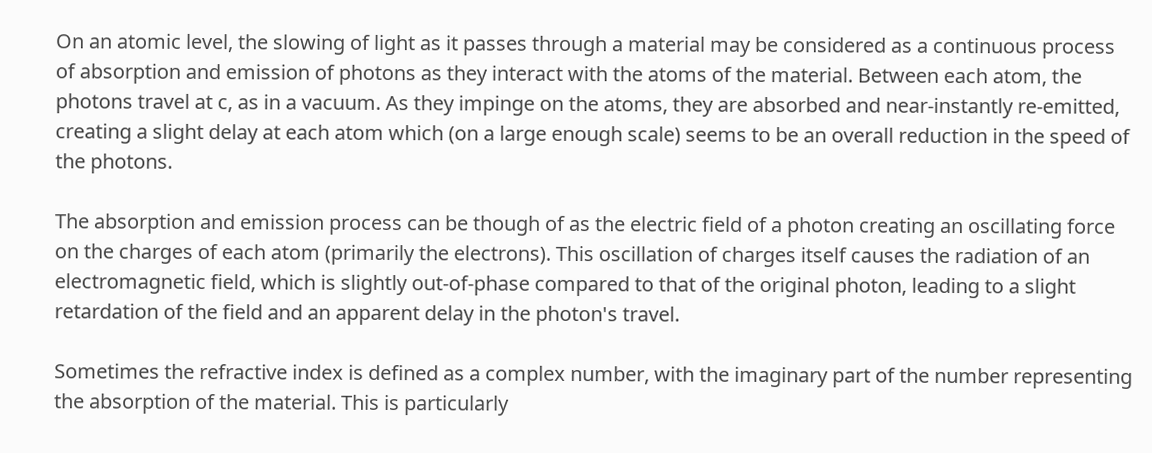On an atomic level, the slowing of light as it passes through a material may be considered as a continuous process of absorption and emission of photons as they interact with the atoms of the material. Between each atom, the photons travel at c, as in a vacuum. As they impinge on the atoms, they are absorbed and near-instantly re-emitted, creating a slight delay at each atom which (on a large enough scale) seems to be an overall reduction in the speed of the photons.

The absorption and emission process can be though of as the electric field of a photon creating an oscillating force on the charges of each atom (primarily the electrons). This oscillation of charges itself causes the radiation of an electromagnetic field, which is slightly out-of-phase compared to that of the original photon, leading to a slight retardation of the field and an apparent delay in the photon's travel.

Sometimes the refractive index is defined as a complex number, with the imaginary part of the number representing the absorption of the material. This is particularly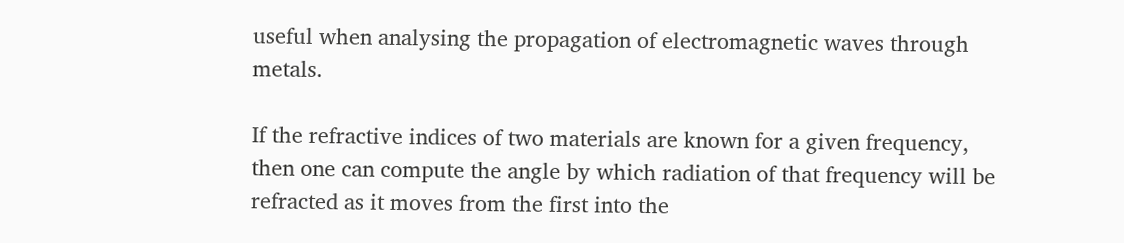useful when analysing the propagation of electromagnetic waves through metals.

If the refractive indices of two materials are known for a given frequency, then one can compute the angle by which radiation of that frequency will be refracted as it moves from the first into the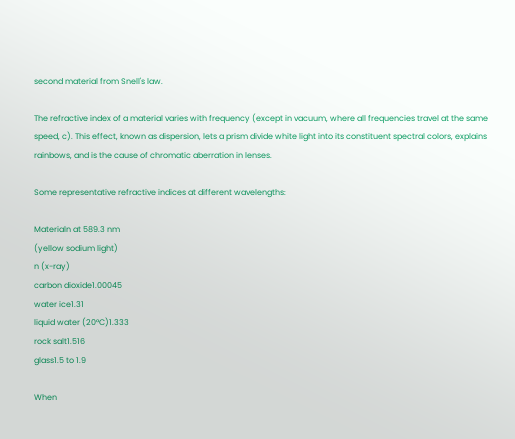second material from Snell's law.

The refractive index of a material varies with frequency (except in vacuum, where all frequencies travel at the same speed, c). This effect, known as dispersion, lets a prism divide white light into its constituent spectral colors, explains rainbows, and is the cause of chromatic aberration in lenses.

Some representative refractive indices at different wavelengths:

Materialn at 589.3 nm
(yellow sodium light)
n (x-ray)
carbon dioxide1.00045
water ice1.31
liquid water (20°C)1.333
rock salt1.516
glass1.5 to 1.9

When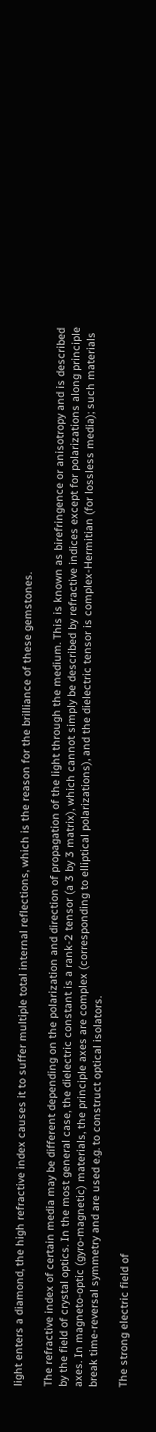light enters a diamond, the high refractive index causes it to suffer multiple total internal reflections, which is the reason for the brilliance of these gemstones.

The refractive index of certain media may be different depending on the polarization and direction of propagation of the light through the medium. This is known as birefringence or anisotropy and is described by the field of crystal optics. In the most general case, the dielectric constant is a rank-2 tensor (a 3 by 3 matrix), which cannot simply be described by refractive indices except for polarizations along principle axes. In magneto-optic (gyro-magnetic) materials, the principle axes are complex (corresponding to elliptical polarizations), and the dielectric tensor is complex-Hermitian (for lossless media); such materials break time-reversal symmetry and are used e.g. to construct optical isolators.

The strong electric field of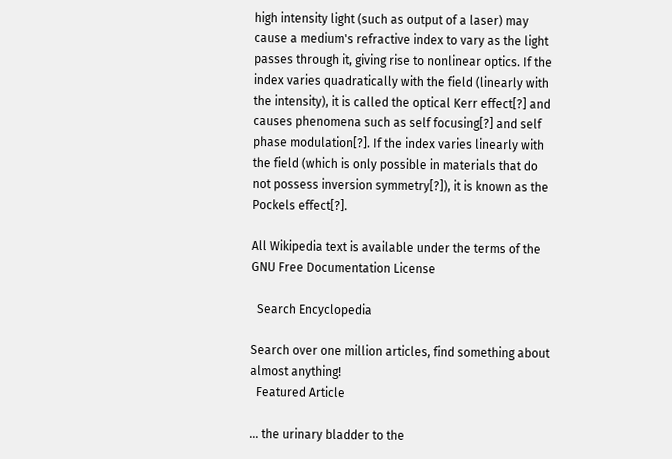high intensity light (such as output of a laser) may cause a medium's refractive index to vary as the light passes through it, giving rise to nonlinear optics. If the index varies quadratically with the field (linearly with the intensity), it is called the optical Kerr effect[?] and causes phenomena such as self focusing[?] and self phase modulation[?]. If the index varies linearly with the field (which is only possible in materials that do not possess inversion symmetry[?]), it is known as the Pockels effect[?].

All Wikipedia text is available under the terms of the GNU Free Documentation License

  Search Encyclopedia

Search over one million articles, find something about almost anything!
  Featured Article

... the urinary bladder to the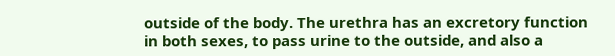outside of the body. The urethra has an excretory function in both sexes, to pass urine to the outside, and also a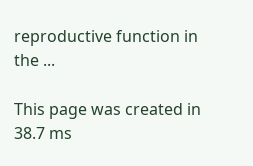reproductive function in the ...

This page was created in 38.7 ms